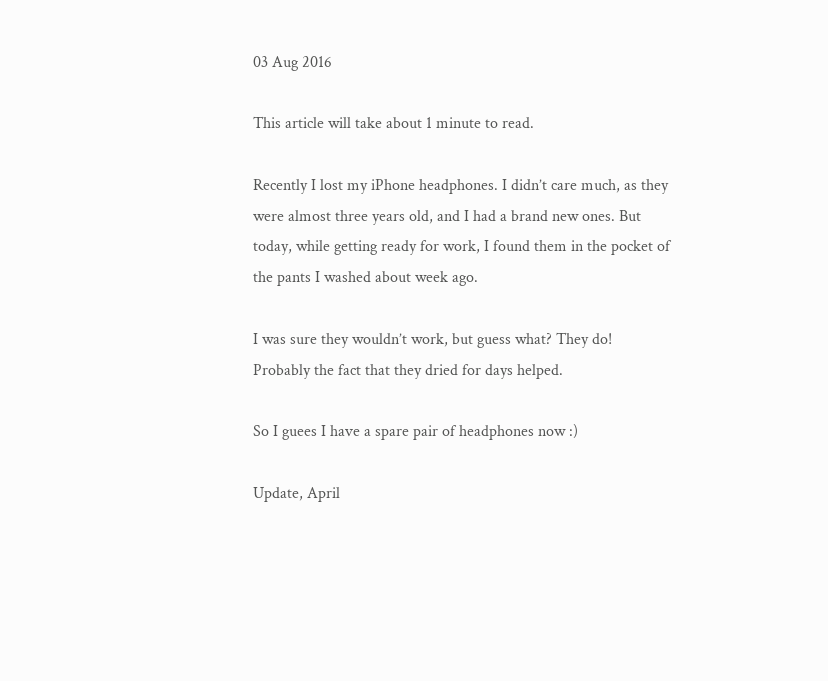03 Aug 2016

This article will take about 1 minute to read.

Recently I lost my iPhone headphones. I didn’t care much, as they were almost three years old, and I had a brand new ones. But today, while getting ready for work, I found them in the pocket of the pants I washed about week ago.

I was sure they wouldn’t work, but guess what? They do! Probably the fact that they dried for days helped.

So I guees I have a spare pair of headphones now :)

Update, April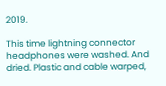2019.

This time lightning connector headphones were washed. And dried. Plastic and cable warped,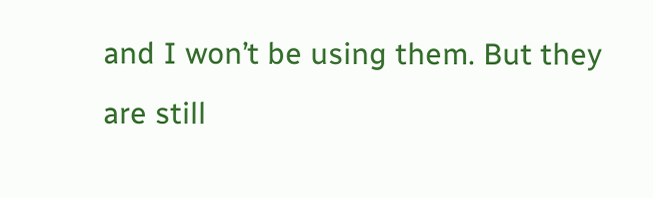and I won’t be using them. But they are still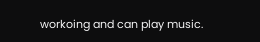workoing and can play music.